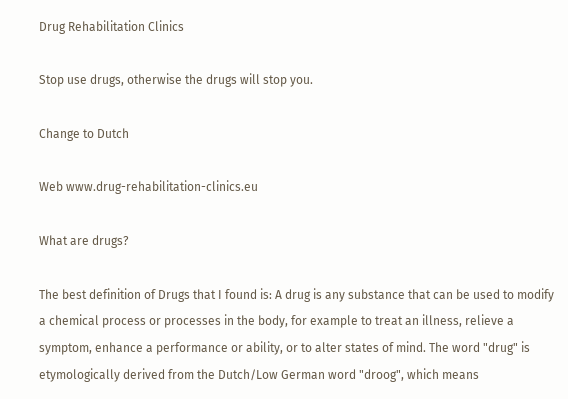Drug Rehabilitation Clinics

Stop use drugs, otherwise the drugs will stop you.

Change to Dutch

Web www.drug-rehabilitation-clinics.eu

What are drugs?

The best definition of Drugs that I found is: A drug is any substance that can be used to modify a chemical process or processes in the body, for example to treat an illness, relieve a symptom, enhance a performance or ability, or to alter states of mind. The word "drug" is etymologically derived from the Dutch/Low German word "droog", which means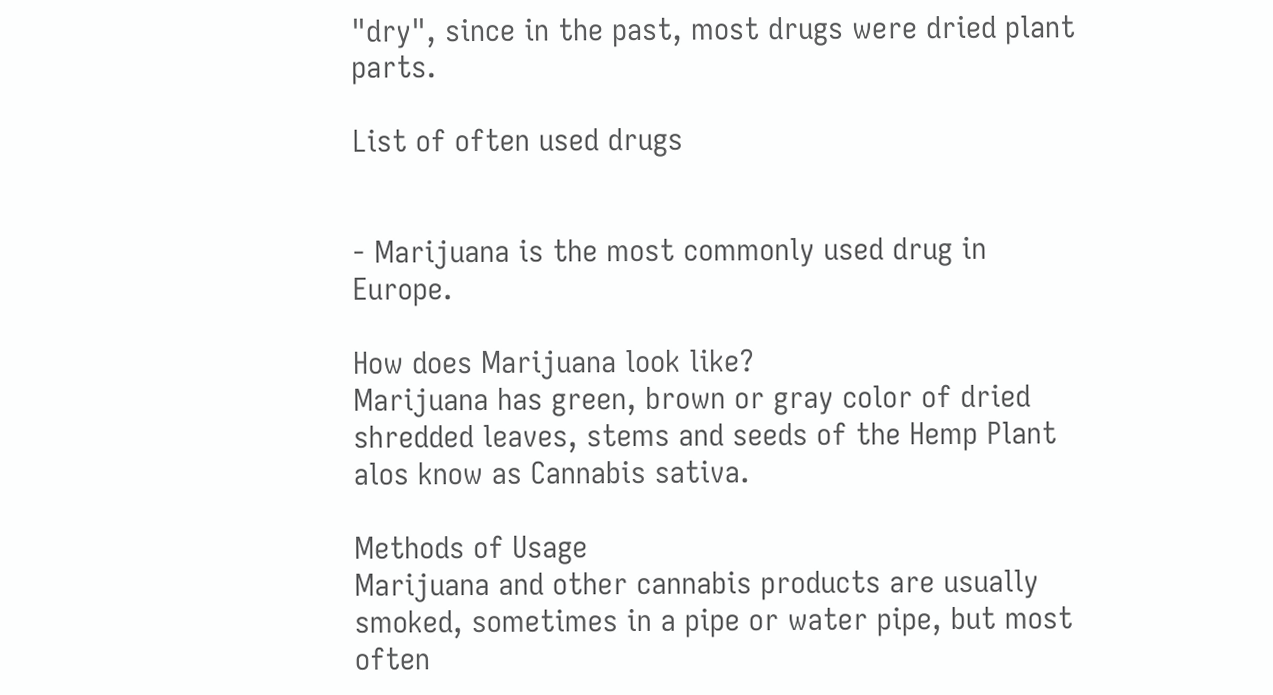"dry", since in the past, most drugs were dried plant parts.

List of often used drugs


- Marijuana is the most commonly used drug in Europe.

How does Marijuana look like?
Marijuana has green, brown or gray color of dried shredded leaves, stems and seeds of the Hemp Plant alos know as Cannabis sativa.

Methods of Usage
Marijuana and other cannabis products are usually smoked, sometimes in a pipe or water pipe, but most often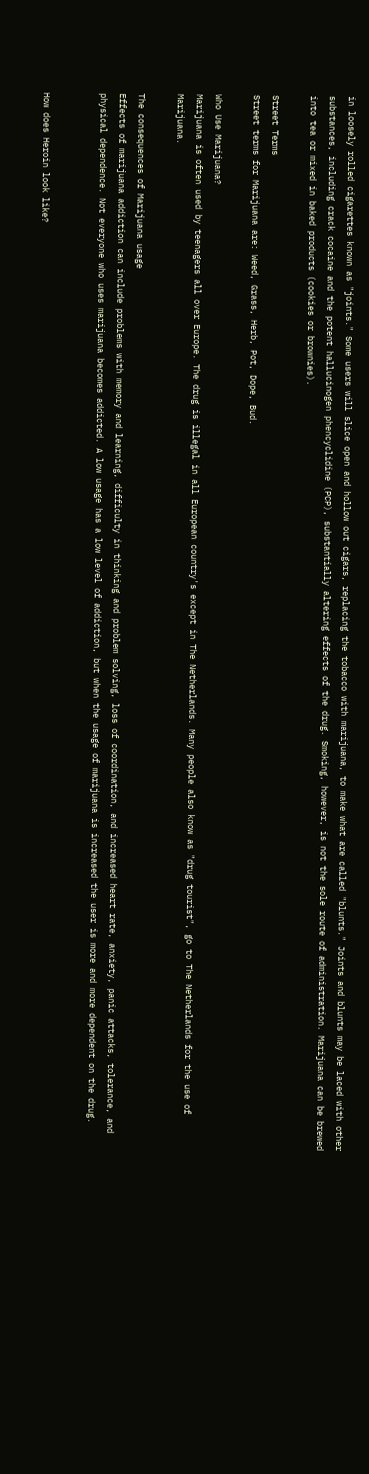in loosely rolled cigarettes known as "joints." Some users will slice open and hollow out cigars, replacing the tobacco with marijuana, to make what are called "blunts." Joints and blunts may be laced with other substances, including crack cocaine and the potent hallucinogen phencyclidine (PCP), substantially altering effects of the drug. Smoking, however, is not the sole route of administration. Marijuana can be brewed into tea or mixed in baked products (cookies or brownies).

Street Terms
Street terms for Marijuana are: Weed, Grass, Herb, Pot, Dope, Bud.

Who Use Marijuana?
Marijuana is often used by teenagers all over Europe. The drug is illegal in all European country's except in The Netherlands. Many people also know as "drug tourist", go to The Netherlands for the use of Marijuana.

The consequences of Marijuana usage
Effects of marijuana addiction can include problems with memory and learning, difficulty in thinking and problem solving, loss of coordination, and increased heart rate, anxiety, panic attacks, tolerance, and physical dependence. Not everyone who uses marijuana becomes addicted. A low usage has a low level of addiction, but when the usage of marijuana is increased the user is more and more dependent on the drug.


How does Heroin look like?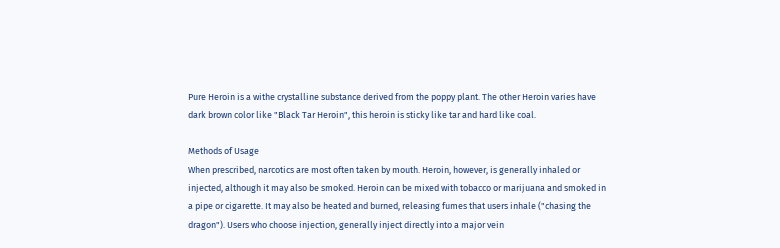Pure Heroin is a withe crystalline substance derived from the poppy plant. The other Heroin varies have dark brown color like "Black Tar Heroin", this heroin is sticky like tar and hard like coal.

Methods of Usage
When prescribed, narcotics are most often taken by mouth. Heroin, however, is generally inhaled or injected, although it may also be smoked. Heroin can be mixed with tobacco or marijuana and smoked in a pipe or cigarette. It may also be heated and burned, releasing fumes that users inhale ("chasing the dragon"). Users who choose injection, generally inject directly into a major vein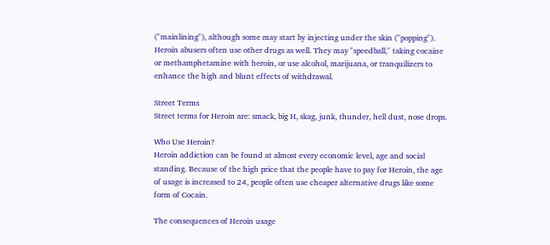("mainlining"), although some may start by injecting under the skin ("popping"). Heroin abusers often use other drugs as well. They may "speedball," taking cocaine or methamphetamine with heroin, or use alcohol, marijuana, or tranquilizers to enhance the high and blunt effects of withdrawal.

Street Terms
Street terms for Heroin are: smack, big H, skag, junk, thunder, hell dust, nose drops.

Who Use Heroin?
Heroin addiction can be found at almost every economic level, age and social standing. Because of the high price that the people have to pay for Heroin, the age of usage is increased to 24, people often use cheaper alternative drugs like some form of Cocain.

The consequences of Heroin usage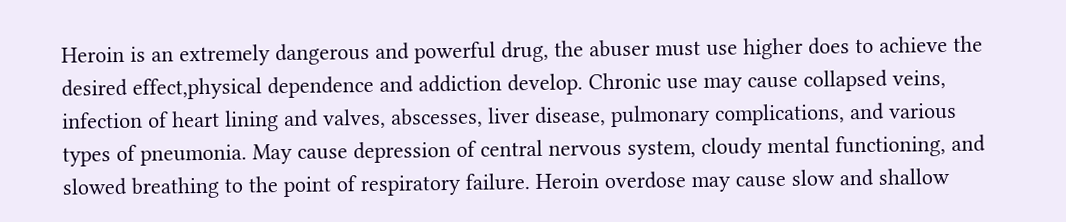Heroin is an extremely dangerous and powerful drug, the abuser must use higher does to achieve the desired effect,physical dependence and addiction develop. Chronic use may cause collapsed veins, infection of heart lining and valves, abscesses, liver disease, pulmonary complications, and various types of pneumonia. May cause depression of central nervous system, cloudy mental functioning, and slowed breathing to the point of respiratory failure. Heroin overdose may cause slow and shallow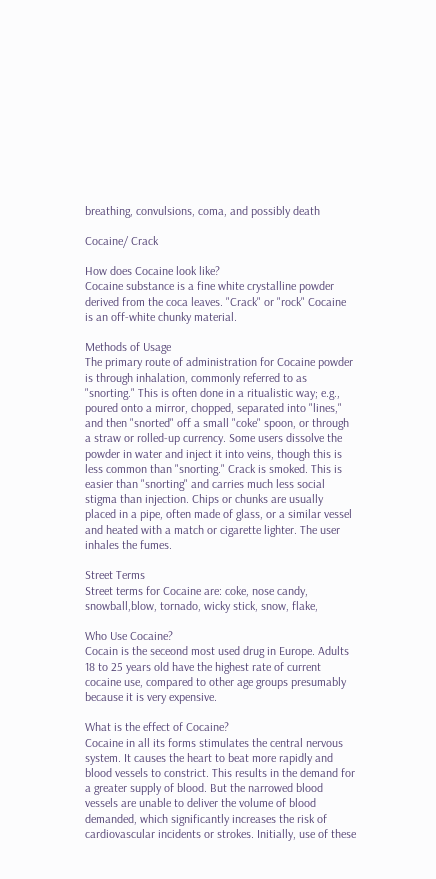breathing, convulsions, coma, and possibly death

Cocaine/ Crack

How does Cocaine look like?
Cocaine substance is a fine white crystalline powder derived from the coca leaves. "Crack" or "rock" Cocaine is an off-white chunky material.

Methods of Usage
The primary route of administration for Cocaine powder is through inhalation, commonly referred to as "snorting." This is often done in a ritualistic way; e.g., poured onto a mirror, chopped, separated into "lines," and then "snorted" off a small "coke" spoon, or through a straw or rolled-up currency. Some users dissolve the powder in water and inject it into veins, though this is less common than "snorting." Crack is smoked. This is easier than "snorting" and carries much less social stigma than injection. Chips or chunks are usually placed in a pipe, often made of glass, or a similar vessel and heated with a match or cigarette lighter. The user inhales the fumes.

Street Terms
Street terms for Cocaine are: coke, nose candy, snowball,blow, tornado, wicky stick, snow, flake,

Who Use Cocaine?
Cocain is the seceond most used drug in Europe. Adults 18 to 25 years old have the highest rate of current cocaine use, compared to other age groups presumably because it is very expensive.

What is the effect of Cocaine?
Cocaine in all its forms stimulates the central nervous system. It causes the heart to beat more rapidly and blood vessels to constrict. This results in the demand for a greater supply of blood. But the narrowed blood vessels are unable to deliver the volume of blood demanded, which significantly increases the risk of cardiovascular incidents or strokes. Initially, use of these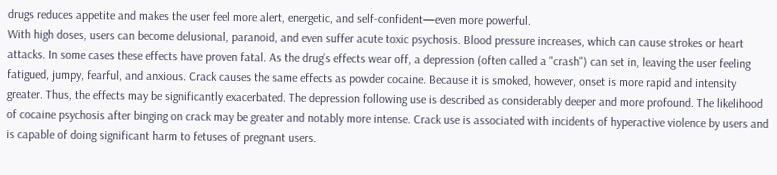drugs reduces appetite and makes the user feel more alert, energetic, and self-confident—even more powerful.
With high doses, users can become delusional, paranoid, and even suffer acute toxic psychosis. Blood pressure increases, which can cause strokes or heart attacks. In some cases these effects have proven fatal. As the drug’s effects wear off, a depression (often called a "crash") can set in, leaving the user feeling fatigued, jumpy, fearful, and anxious. Crack causes the same effects as powder cocaine. Because it is smoked, however, onset is more rapid and intensity greater. Thus, the effects may be significantly exacerbated. The depression following use is described as considerably deeper and more profound. The likelihood of cocaine psychosis after binging on crack may be greater and notably more intense. Crack use is associated with incidents of hyperactive violence by users and is capable of doing significant harm to fetuses of pregnant users.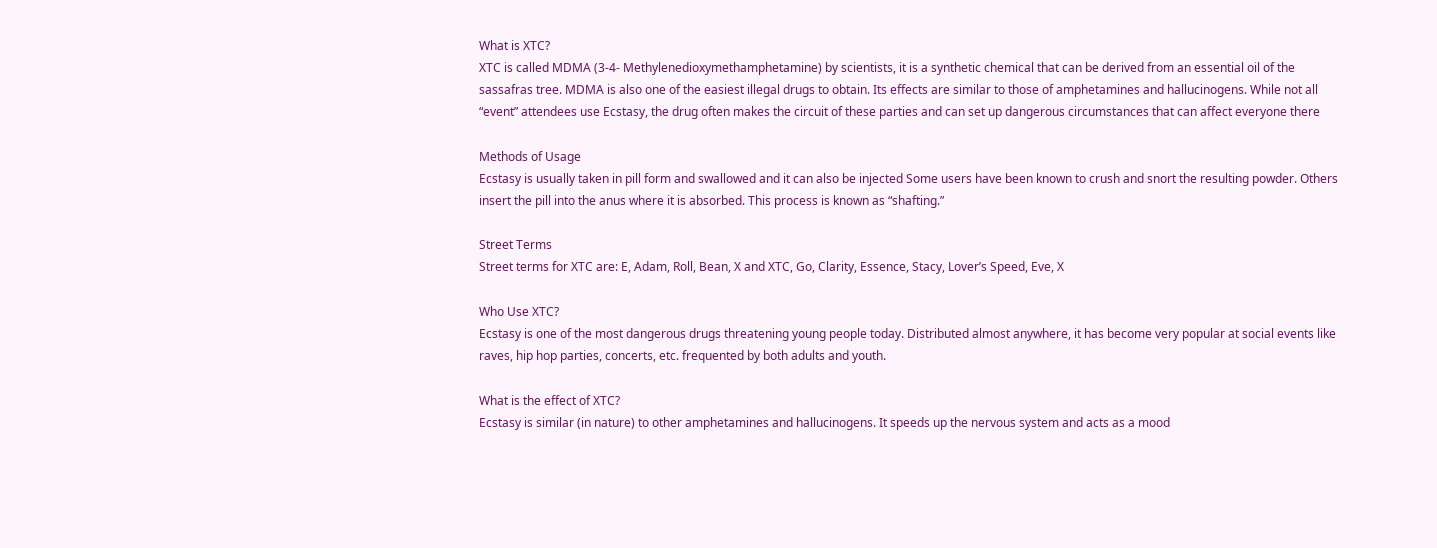What is XTC?
XTC is called MDMA (3-4- Methylenedioxymethamphetamine) by scientists, it is a synthetic chemical that can be derived from an essential oil of the sassafras tree. MDMA is also one of the easiest illegal drugs to obtain. Its effects are similar to those of amphetamines and hallucinogens. While not all “event” attendees use Ecstasy, the drug often makes the circuit of these parties and can set up dangerous circumstances that can affect everyone there

Methods of Usage
Ecstasy is usually taken in pill form and swallowed and it can also be injected Some users have been known to crush and snort the resulting powder. Others insert the pill into the anus where it is absorbed. This process is known as “shafting.”

Street Terms
Street terms for XTC are: E, Adam, Roll, Bean, X and XTC, Go, Clarity, Essence, Stacy, Lover’s Speed, Eve, X

Who Use XTC?
Ecstasy is one of the most dangerous drugs threatening young people today. Distributed almost anywhere, it has become very popular at social events like raves, hip hop parties, concerts, etc. frequented by both adults and youth.

What is the effect of XTC?
Ecstasy is similar (in nature) to other amphetamines and hallucinogens. It speeds up the nervous system and acts as a mood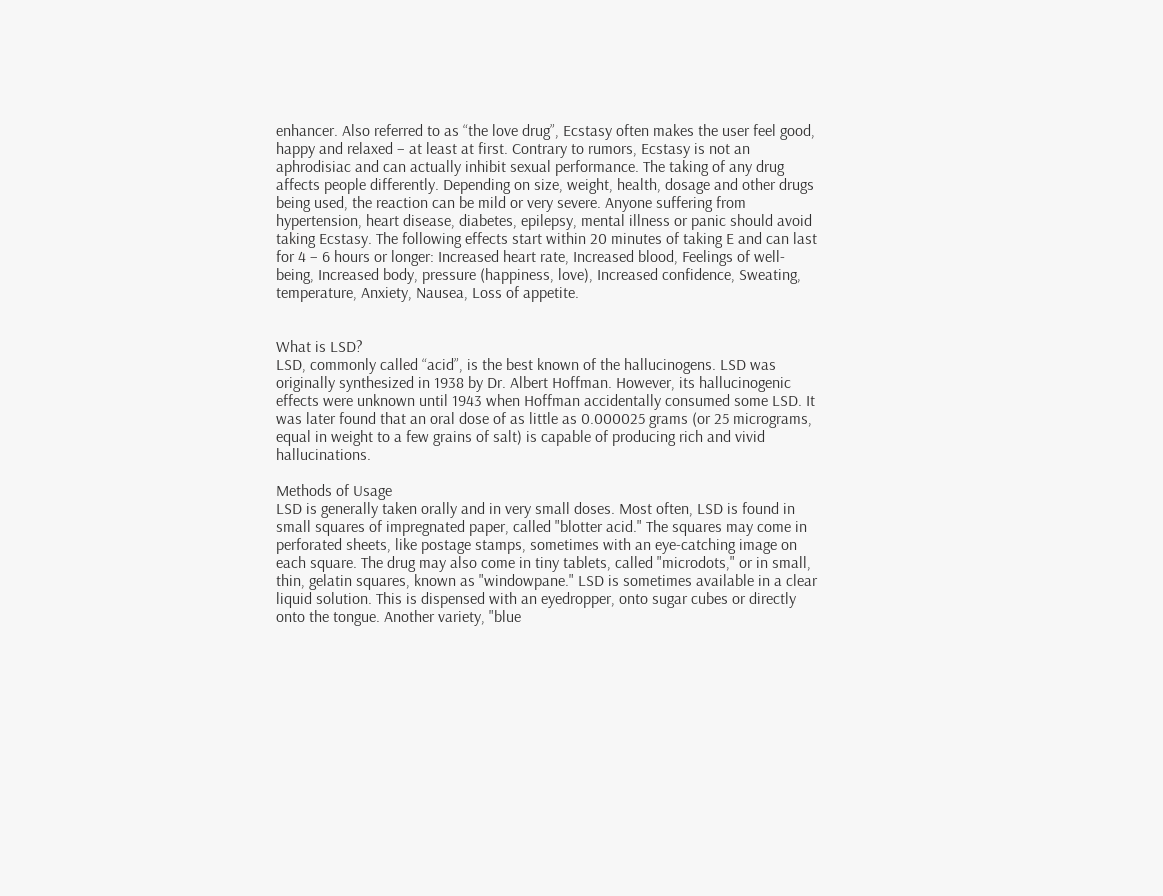enhancer. Also referred to as “the love drug”, Ecstasy often makes the user feel good, happy and relaxed – at least at first. Contrary to rumors, Ecstasy is not an aphrodisiac and can actually inhibit sexual performance. The taking of any drug affects people differently. Depending on size, weight, health, dosage and other drugs being used, the reaction can be mild or very severe. Anyone suffering from hypertension, heart disease, diabetes, epilepsy, mental illness or panic should avoid taking Ecstasy. The following effects start within 20 minutes of taking E and can last for 4 – 6 hours or longer: Increased heart rate, Increased blood, Feelings of well-being, Increased body, pressure (happiness, love), Increased confidence, Sweating, temperature, Anxiety, Nausea, Loss of appetite.


What is LSD?
LSD, commonly called “acid”, is the best known of the hallucinogens. LSD was originally synthesized in 1938 by Dr. Albert Hoffman. However, its hallucinogenic effects were unknown until 1943 when Hoffman accidentally consumed some LSD. It was later found that an oral dose of as little as 0.000025 grams (or 25 micrograms, equal in weight to a few grains of salt) is capable of producing rich and vivid hallucinations.

Methods of Usage
LSD is generally taken orally and in very small doses. Most often, LSD is found in small squares of impregnated paper, called "blotter acid." The squares may come in perforated sheets, like postage stamps, sometimes with an eye-catching image on each square. The drug may also come in tiny tablets, called "microdots," or in small, thin, gelatin squares, known as "windowpane." LSD is sometimes available in a clear liquid solution. This is dispensed with an eyedropper, onto sugar cubes or directly onto the tongue. Another variety, "blue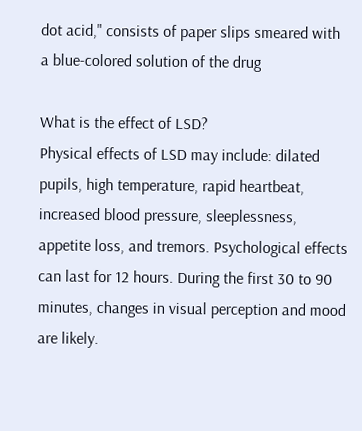dot acid," consists of paper slips smeared with a blue-colored solution of the drug

What is the effect of LSD?
Physical effects of LSD may include: dilated pupils, high temperature, rapid heartbeat, increased blood pressure, sleeplessness, appetite loss, and tremors. Psychological effects can last for 12 hours. During the first 30 to 90 minutes, changes in visual perception and mood are likely.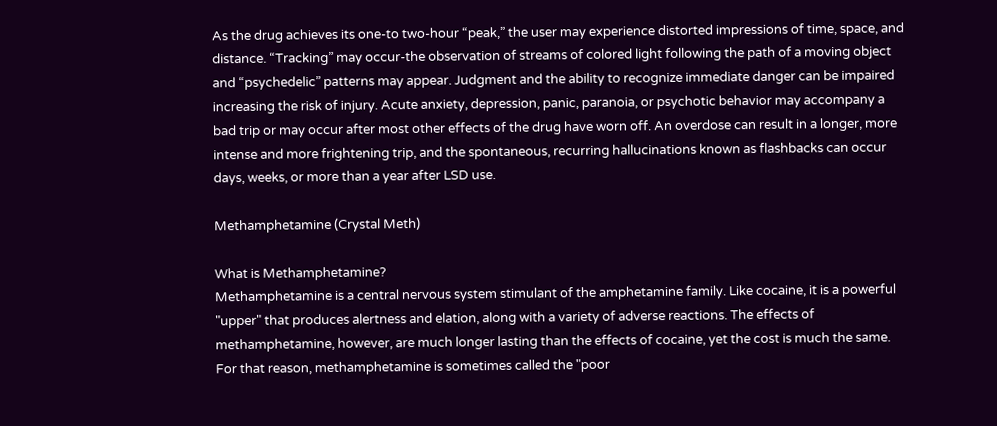As the drug achieves its one-to two-hour “peak,” the user may experience distorted impressions of time, space, and distance. “Tracking” may occur-the observation of streams of colored light following the path of a moving object and “psychedelic” patterns may appear. Judgment and the ability to recognize immediate danger can be impaired increasing the risk of injury. Acute anxiety, depression, panic, paranoia, or psychotic behavior may accompany a bad trip or may occur after most other effects of the drug have worn off. An overdose can result in a longer, more intense and more frightening trip, and the spontaneous, recurring hallucinations known as flashbacks can occur days, weeks, or more than a year after LSD use.

Methamphetamine (Crystal Meth)

What is Methamphetamine?
Methamphetamine is a central nervous system stimulant of the amphetamine family. Like cocaine, it is a powerful "upper" that produces alertness and elation, along with a variety of adverse reactions. The effects of methamphetamine, however, are much longer lasting than the effects of cocaine, yet the cost is much the same. For that reason, methamphetamine is sometimes called the "poor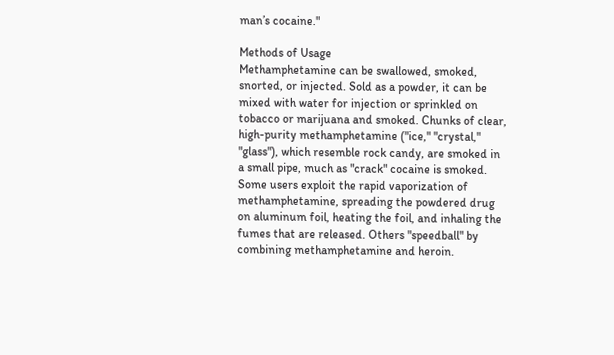man’s cocaine."

Methods of Usage
Methamphetamine can be swallowed, smoked, snorted, or injected. Sold as a powder, it can be mixed with water for injection or sprinkled on tobacco or marijuana and smoked. Chunks of clear, high-purity methamphetamine ("ice," "crystal," "glass"), which resemble rock candy, are smoked in a small pipe, much as "crack" cocaine is smoked. Some users exploit the rapid vaporization of methamphetamine, spreading the powdered drug on aluminum foil, heating the foil, and inhaling the fumes that are released. Others "speedball" by combining methamphetamine and heroin.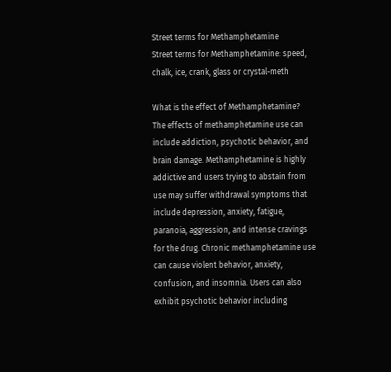Street terms for Methamphetamine
Street terms for Methamphetamine: speed, chalk, ice, crank, glass or crystal-meth

What is the effect of Methamphetamine?
The effects of methamphetamine use can include addiction, psychotic behavior, and brain damage. Methamphetamine is highly addictive and users trying to abstain from use may suffer withdrawal symptoms that include depression, anxiety, fatigue, paranoia, aggression, and intense cravings for the drug. Chronic methamphetamine use can cause violent behavior, anxiety, confusion, and insomnia. Users can also exhibit psychotic behavior including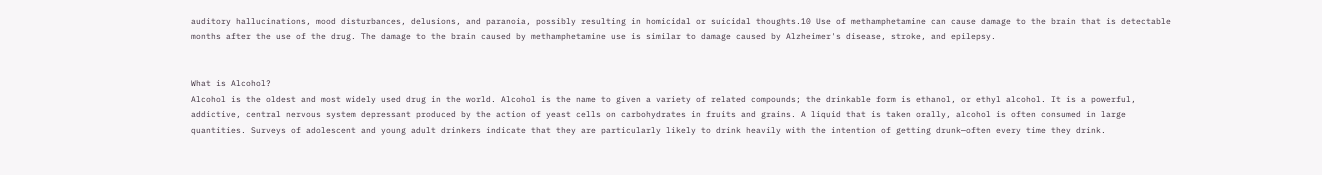auditory hallucinations, mood disturbances, delusions, and paranoia, possibly resulting in homicidal or suicidal thoughts.10 Use of methamphetamine can cause damage to the brain that is detectable months after the use of the drug. The damage to the brain caused by methamphetamine use is similar to damage caused by Alzheimer's disease, stroke, and epilepsy.


What is Alcohol?
Alcohol is the oldest and most widely used drug in the world. Alcohol is the name to given a variety of related compounds; the drinkable form is ethanol, or ethyl alcohol. It is a powerful, addictive, central nervous system depressant produced by the action of yeast cells on carbohydrates in fruits and grains. A liquid that is taken orally, alcohol is often consumed in large quantities. Surveys of adolescent and young adult drinkers indicate that they are particularly likely to drink heavily with the intention of getting drunk—often every time they drink.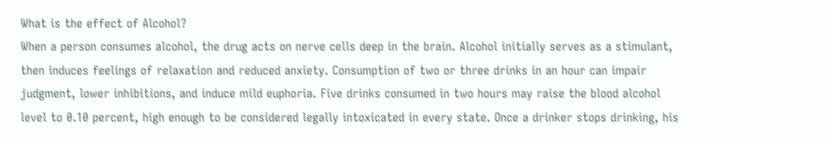What is the effect of Alcohol?
When a person consumes alcohol, the drug acts on nerve cells deep in the brain. Alcohol initially serves as a stimulant, then induces feelings of relaxation and reduced anxiety. Consumption of two or three drinks in an hour can impair judgment, lower inhibitions, and induce mild euphoria. Five drinks consumed in two hours may raise the blood alcohol level to 0.10 percent, high enough to be considered legally intoxicated in every state. Once a drinker stops drinking, his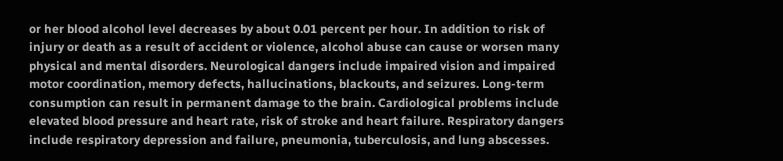or her blood alcohol level decreases by about 0.01 percent per hour. In addition to risk of injury or death as a result of accident or violence, alcohol abuse can cause or worsen many physical and mental disorders. Neurological dangers include impaired vision and impaired motor coordination, memory defects, hallucinations, blackouts, and seizures. Long-term consumption can result in permanent damage to the brain. Cardiological problems include elevated blood pressure and heart rate, risk of stroke and heart failure. Respiratory dangers include respiratory depression and failure, pneumonia, tuberculosis, and lung abscesses.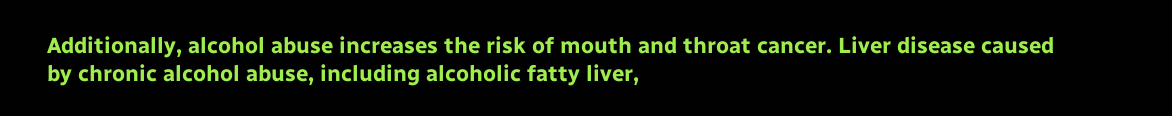Additionally, alcohol abuse increases the risk of mouth and throat cancer. Liver disease caused by chronic alcohol abuse, including alcoholic fatty liver,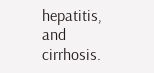hepatitis, and cirrhosis.